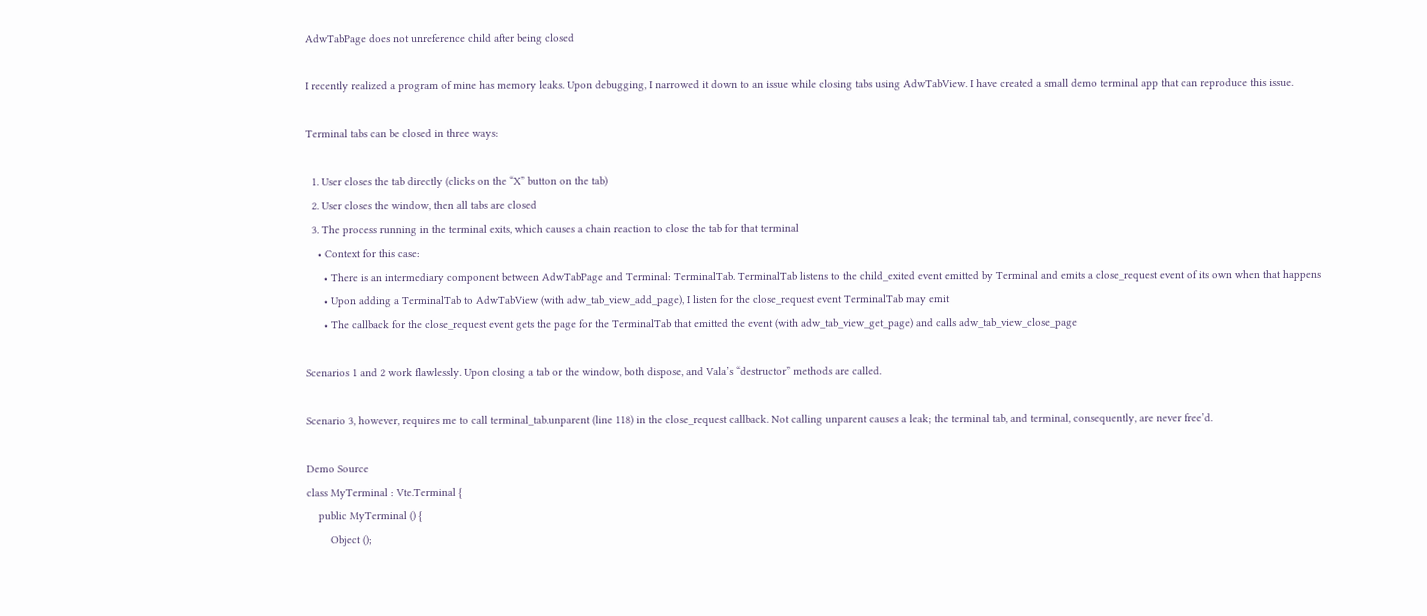AdwTabPage does not unreference child after being closed

I recently realized a program of mine has memory leaks. Upon debugging, I narrowed it down to an issue while closing tabs using AdwTabView. I have created a small demo terminal app that can reproduce this issue.

Terminal tabs can be closed in three ways:

  1. User closes the tab directly (clicks on the “X” button on the tab)
  2. User closes the window, then all tabs are closed
  3. The process running in the terminal exits, which causes a chain reaction to close the tab for that terminal
    • Context for this case:
      • There is an intermediary component between AdwTabPage and Terminal: TerminalTab. TerminalTab listens to the child_exited event emitted by Terminal and emits a close_request event of its own when that happens
      • Upon adding a TerminalTab to AdwTabView (with adw_tab_view_add_page), I listen for the close_request event TerminalTab may emit
      • The callback for the close_request event gets the page for the TerminalTab that emitted the event (with adw_tab_view_get_page) and calls adw_tab_view_close_page

Scenarios 1 and 2 work flawlessly. Upon closing a tab or the window, both dispose, and Vala’s “destructor” methods are called.

Scenario 3, however, requires me to call terminal_tab.unparent (line 118) in the close_request callback. Not calling unparent causes a leak; the terminal tab, and terminal, consequently, are never free’d.

Demo Source
class MyTerminal : Vte.Terminal {
    public MyTerminal () {
        Object ();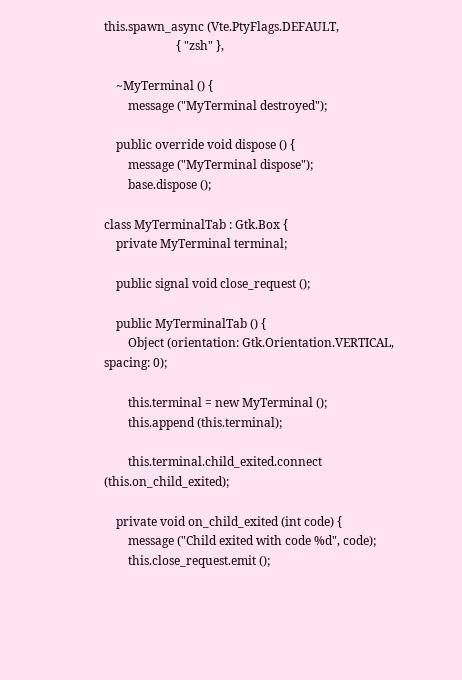this.spawn_async (Vte.PtyFlags.DEFAULT,
                        { "zsh" },

    ~MyTerminal () {
        message ("MyTerminal destroyed");

    public override void dispose () {
        message ("MyTerminal dispose");
        base.dispose ();

class MyTerminalTab : Gtk.Box {
    private MyTerminal terminal;

    public signal void close_request ();

    public MyTerminalTab () {
        Object (orientation: Gtk.Orientation.VERTICAL, spacing: 0);

        this.terminal = new MyTerminal ();
        this.append (this.terminal);

        this.terminal.child_exited.connect (this.on_child_exited);

    private void on_child_exited (int code) {
        message ("Child exited with code %d", code);
        this.close_request.emit ();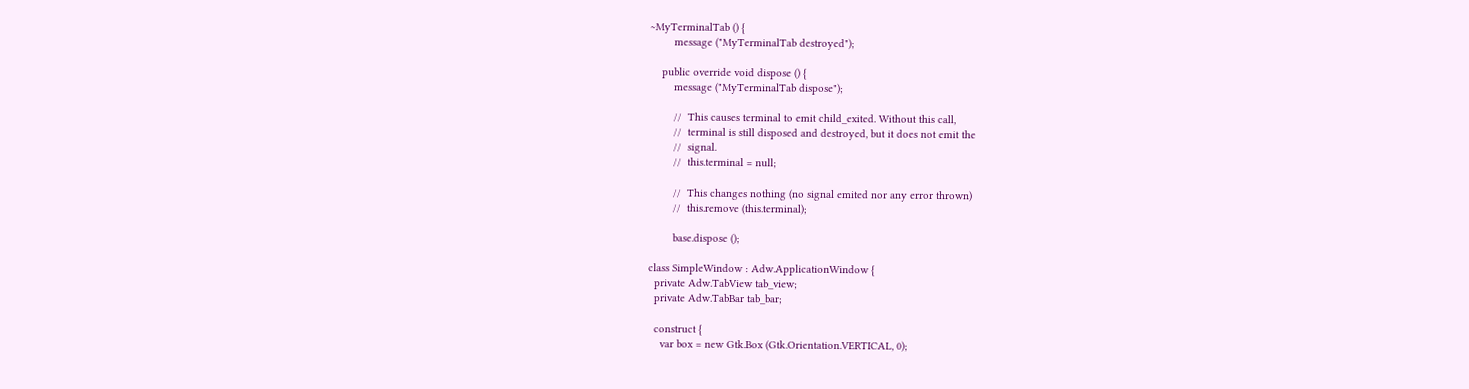~MyTerminalTab () {
        message ("MyTerminalTab destroyed");

    public override void dispose () {
        message ("MyTerminalTab dispose");

        //  This causes terminal to emit child_exited. Without this call,
        //  terminal is still disposed and destroyed, but it does not emit the
        //  signal.
        //  this.terminal = null;

        //  This changes nothing (no signal emited nor any error thrown)
        //  this.remove (this.terminal);

        base.dispose ();

class SimpleWindow : Adw.ApplicationWindow {
  private Adw.TabView tab_view;
  private Adw.TabBar tab_bar;

  construct {
    var box = new Gtk.Box (Gtk.Orientation.VERTICAL, 0);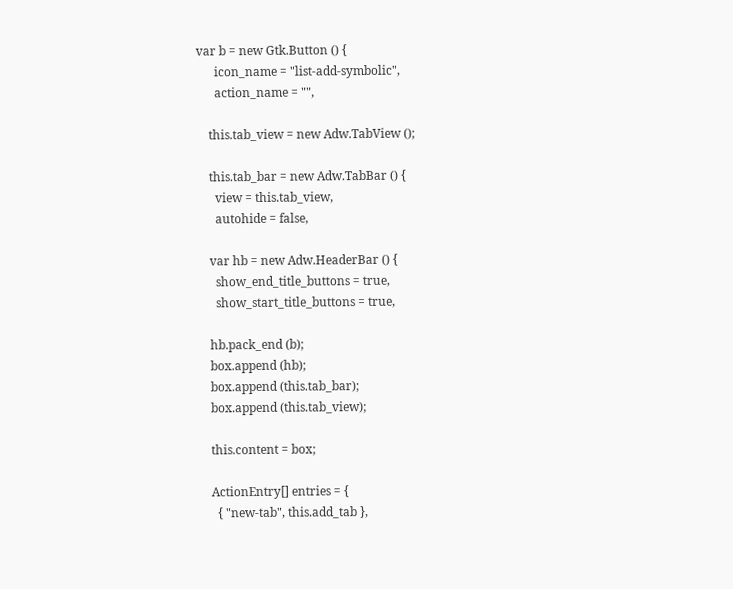var b = new Gtk.Button () {
      icon_name = "list-add-symbolic",
      action_name = "",

    this.tab_view = new Adw.TabView ();

    this.tab_bar = new Adw.TabBar () {
      view = this.tab_view,
      autohide = false,

    var hb = new Adw.HeaderBar () {
      show_end_title_buttons = true,
      show_start_title_buttons = true,

    hb.pack_end (b);
    box.append (hb);
    box.append (this.tab_bar);
    box.append (this.tab_view);

    this.content = box;

    ActionEntry[] entries = {
      { "new-tab", this.add_tab },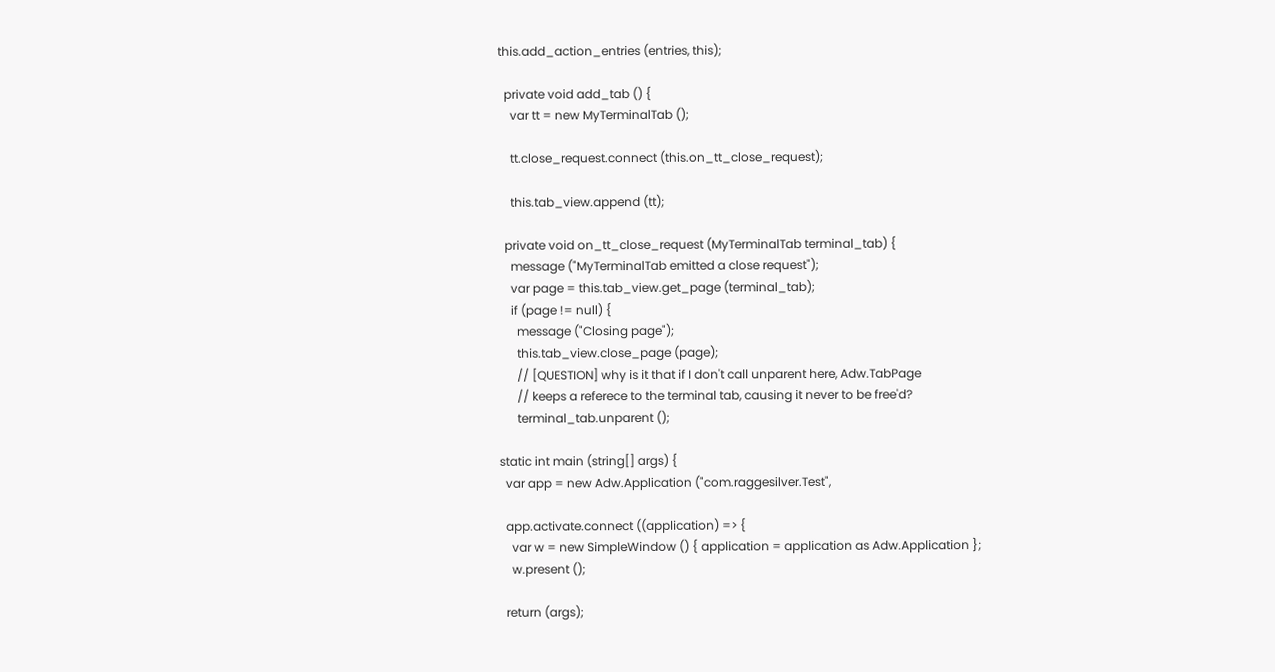this.add_action_entries (entries, this);

  private void add_tab () {
    var tt = new MyTerminalTab ();

    tt.close_request.connect (this.on_tt_close_request);

    this.tab_view.append (tt);

  private void on_tt_close_request (MyTerminalTab terminal_tab) {
    message ("MyTerminalTab emitted a close request");
    var page = this.tab_view.get_page (terminal_tab);
    if (page != null) {
      message ("Closing page");
      this.tab_view.close_page (page);
      // [QUESTION] why is it that if I don't call unparent here, Adw.TabPage
      // keeps a referece to the terminal tab, causing it never to be free'd?
      terminal_tab.unparent ();

static int main (string[] args) {
  var app = new Adw.Application ("com.raggesilver.Test",

  app.activate.connect ((application) => {
    var w = new SimpleWindow () { application = application as Adw.Application };
    w.present ();

  return (args);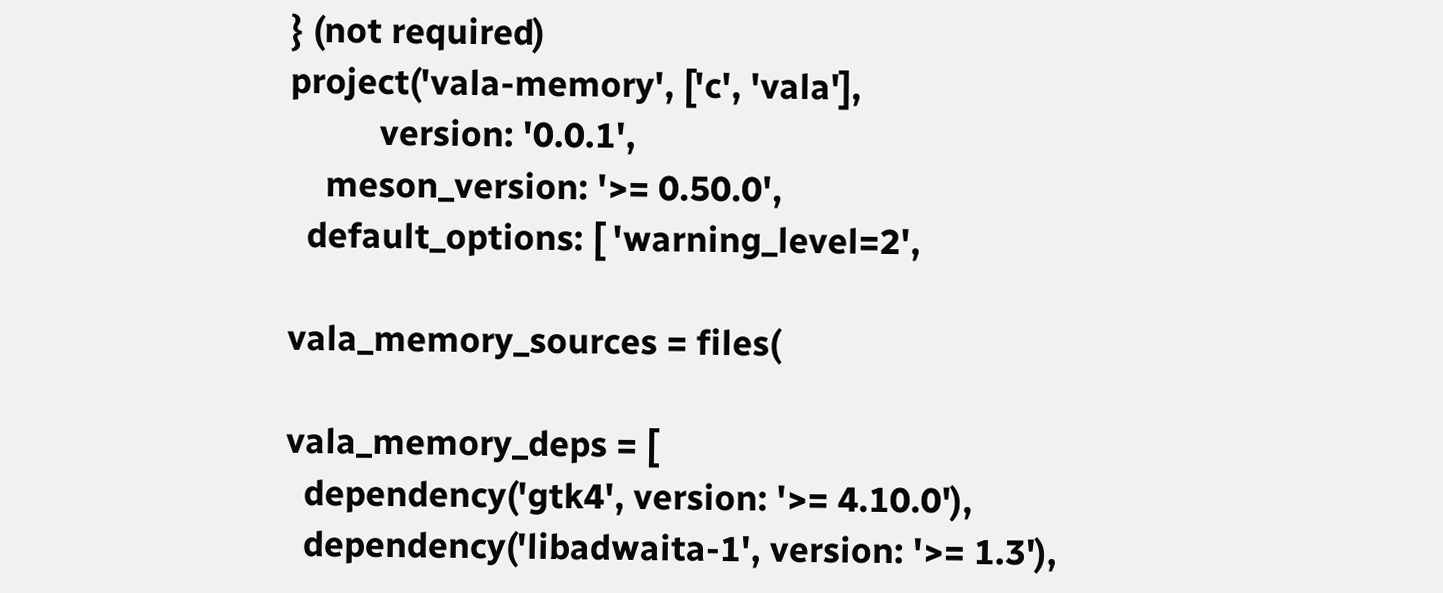} (not required)
project('vala-memory', ['c', 'vala'],
          version: '0.0.1',
    meson_version: '>= 0.50.0',
  default_options: [ 'warning_level=2',

vala_memory_sources = files(

vala_memory_deps = [
  dependency('gtk4', version: '>= 4.10.0'),
  dependency('libadwaita-1', version: '>= 1.3'),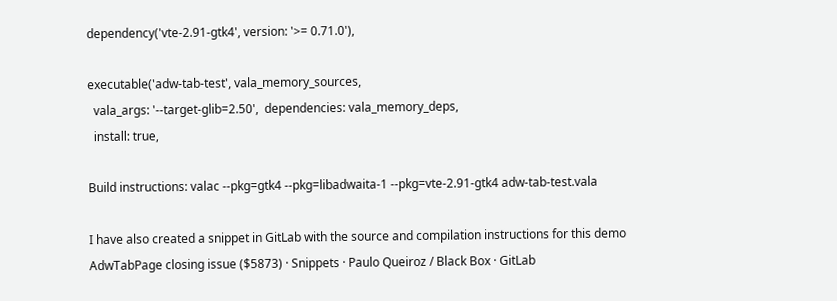dependency('vte-2.91-gtk4', version: '>= 0.71.0'),

executable('adw-tab-test', vala_memory_sources,
  vala_args: '--target-glib=2.50',  dependencies: vala_memory_deps,
  install: true,

Build instructions: valac --pkg=gtk4 --pkg=libadwaita-1 --pkg=vte-2.91-gtk4 adw-tab-test.vala

I have also created a snippet in GitLab with the source and compilation instructions for this demo AdwTabPage closing issue ($5873) · Snippets · Paulo Queiroz / Black Box · GitLab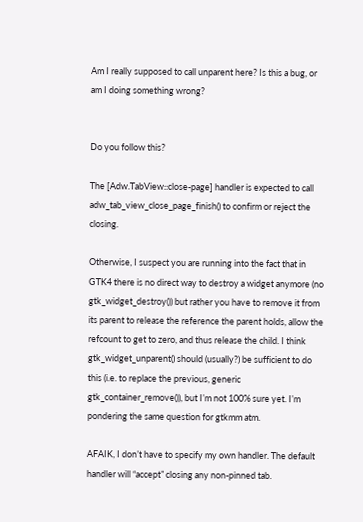Am I really supposed to call unparent here? Is this a bug, or am I doing something wrong?


Do you follow this?

The [Adw.TabView::close-page] handler is expected to call adw_tab_view_close_page_finish() to confirm or reject the closing.

Otherwise, I suspect you are running into the fact that in GTK4 there is no direct way to destroy a widget anymore (no gtk_widget_destroy()) but rather you have to remove it from its parent to release the reference the parent holds, allow the refcount to get to zero, and thus release the child. I think gtk_widget_unparent() should (usually?) be sufficient to do this (i.e. to replace the previous, generic gtk_container_remove()), but I’m not 100% sure yet. I’m pondering the same question for gtkmm atm.

AFAIK, I don’t have to specify my own handler. The default handler will “accept” closing any non-pinned tab.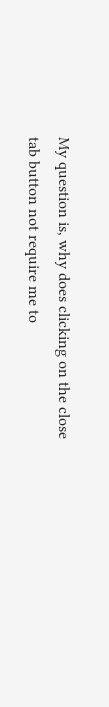My question is, why does clicking on the close tab button not require me to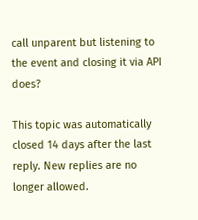call unparent but listening to the event and closing it via API does?

This topic was automatically closed 14 days after the last reply. New replies are no longer allowed.